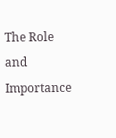The Role and Importance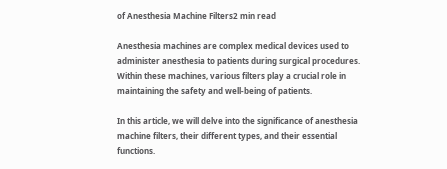of Anesthesia Machine Filters2 min read

Anesthesia machines are complex medical devices used to administer anesthesia to patients during surgical procedures. Within these machines, various filters play a crucial role in maintaining the safety and well-being of patients.

In this article, we will delve into the significance of anesthesia machine filters, their different types, and their essential functions.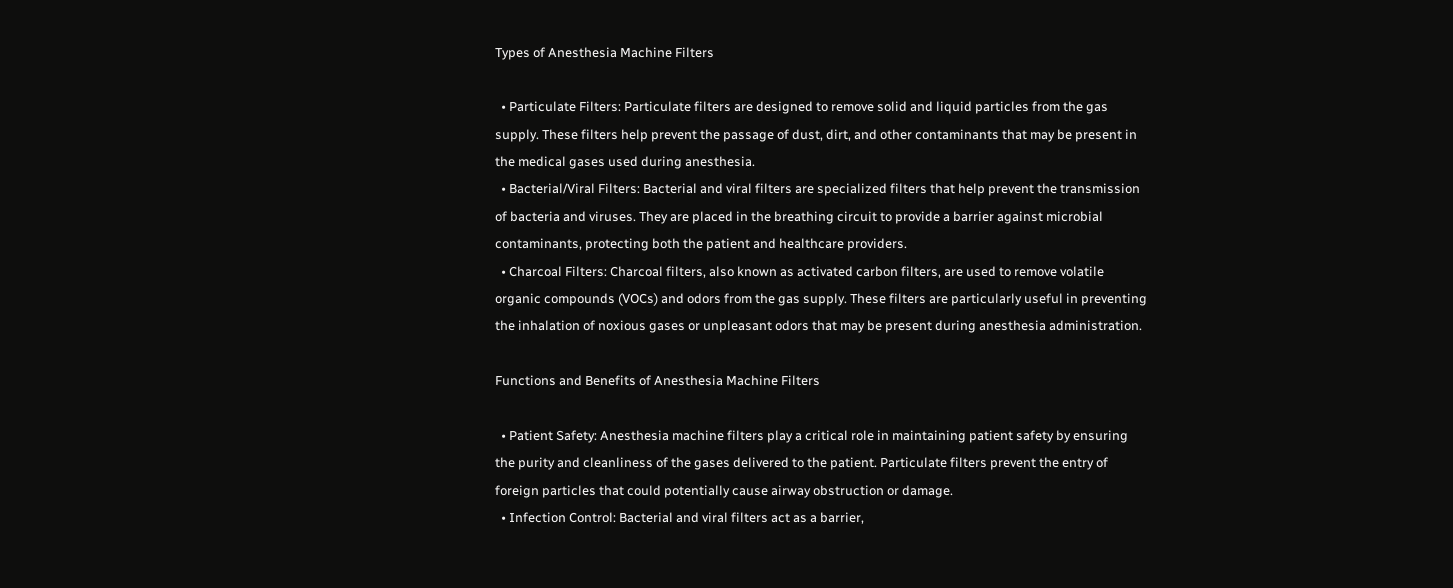Types of Anesthesia Machine Filters

  • Particulate Filters: Particulate filters are designed to remove solid and liquid particles from the gas supply. These filters help prevent the passage of dust, dirt, and other contaminants that may be present in the medical gases used during anesthesia.
  • Bacterial/Viral Filters: Bacterial and viral filters are specialized filters that help prevent the transmission of bacteria and viruses. They are placed in the breathing circuit to provide a barrier against microbial contaminants, protecting both the patient and healthcare providers.
  • Charcoal Filters: Charcoal filters, also known as activated carbon filters, are used to remove volatile organic compounds (VOCs) and odors from the gas supply. These filters are particularly useful in preventing the inhalation of noxious gases or unpleasant odors that may be present during anesthesia administration.

Functions and Benefits of Anesthesia Machine Filters

  • Patient Safety: Anesthesia machine filters play a critical role in maintaining patient safety by ensuring the purity and cleanliness of the gases delivered to the patient. Particulate filters prevent the entry of foreign particles that could potentially cause airway obstruction or damage.
  • Infection Control: Bacterial and viral filters act as a barrier,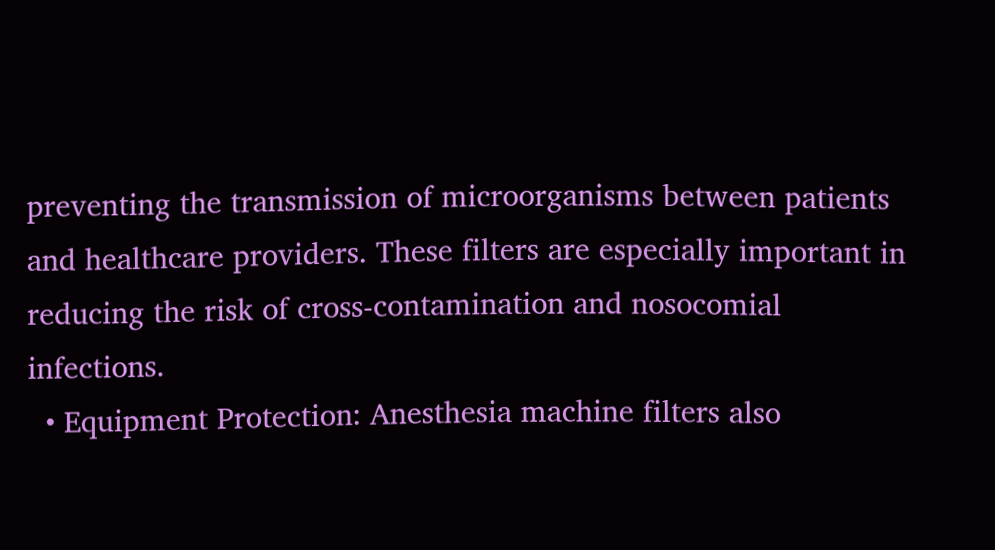preventing the transmission of microorganisms between patients and healthcare providers. These filters are especially important in reducing the risk of cross-contamination and nosocomial infections.
  • Equipment Protection: Anesthesia machine filters also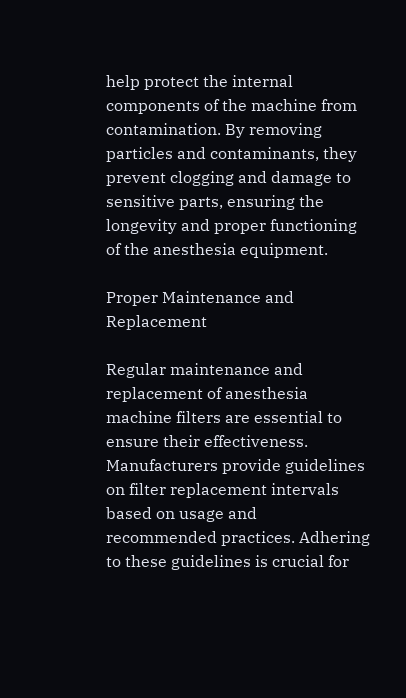help protect the internal components of the machine from contamination. By removing particles and contaminants, they prevent clogging and damage to sensitive parts, ensuring the longevity and proper functioning of the anesthesia equipment.

Proper Maintenance and Replacement

Regular maintenance and replacement of anesthesia machine filters are essential to ensure their effectiveness. Manufacturers provide guidelines on filter replacement intervals based on usage and recommended practices. Adhering to these guidelines is crucial for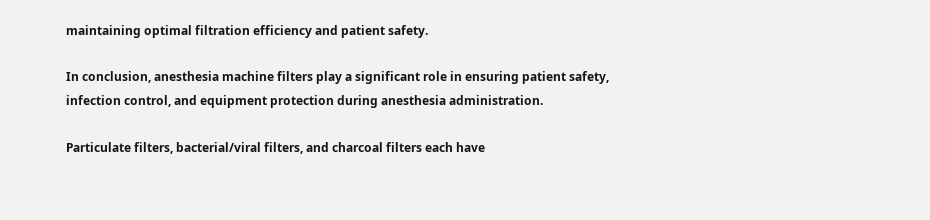maintaining optimal filtration efficiency and patient safety.

In conclusion, anesthesia machine filters play a significant role in ensuring patient safety, infection control, and equipment protection during anesthesia administration.

Particulate filters, bacterial/viral filters, and charcoal filters each have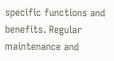specific functions and benefits. Regular maintenance and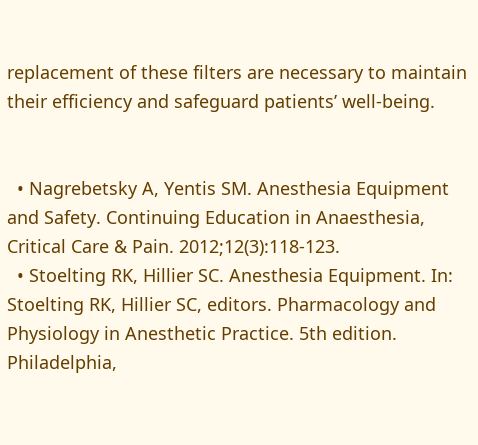replacement of these filters are necessary to maintain their efficiency and safeguard patients’ well-being.


  • Nagrebetsky A, Yentis SM. Anesthesia Equipment and Safety. Continuing Education in Anaesthesia, Critical Care & Pain. 2012;12(3):118-123.
  • Stoelting RK, Hillier SC. Anesthesia Equipment. In: Stoelting RK, Hillier SC, editors. Pharmacology and Physiology in Anesthetic Practice. 5th edition. Philadelphia,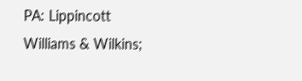PA: Lippincott Williams & Wilkins;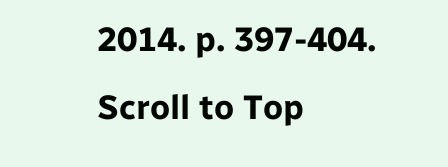2014. p. 397-404.
Scroll to Top